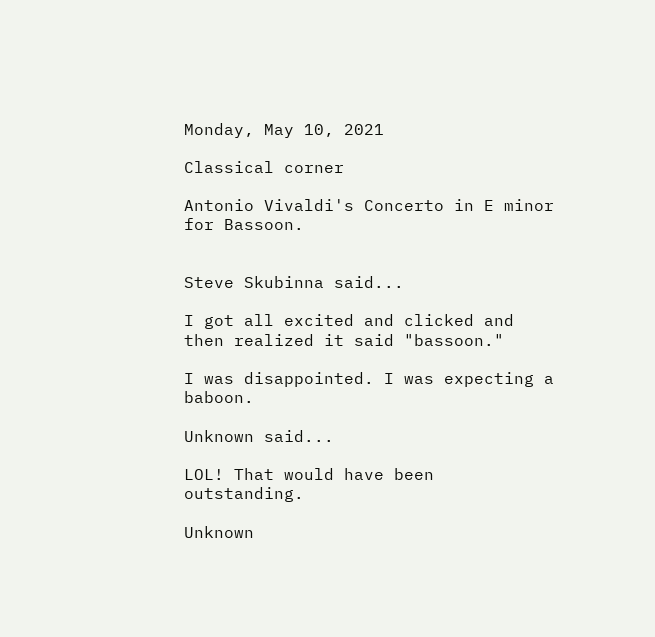Monday, May 10, 2021

Classical corner

Antonio Vivaldi's Concerto in E minor for Bassoon.


Steve Skubinna said...

I got all excited and clicked and then realized it said "bassoon."

I was disappointed. I was expecting a baboon.

Unknown said...

LOL! That would have been outstanding.

Unknown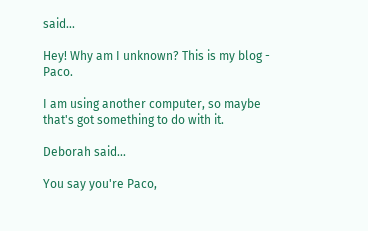said...

Hey! Why am I unknown? This is my blog - Paco.

I am using another computer, so maybe that's got something to do with it.

Deborah said...

You say you're Paco,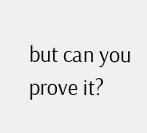but can you prove it?